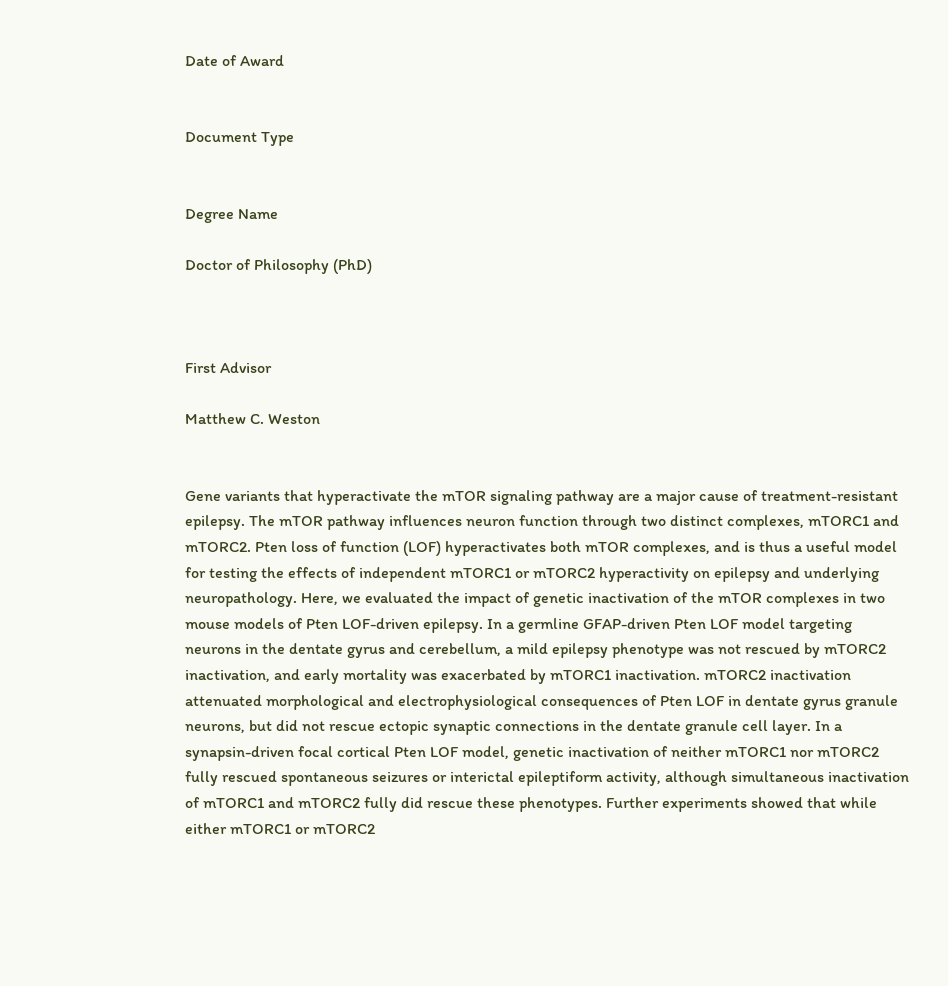Date of Award


Document Type


Degree Name

Doctor of Philosophy (PhD)



First Advisor

Matthew C. Weston


Gene variants that hyperactivate the mTOR signaling pathway are a major cause of treatment-resistant epilepsy. The mTOR pathway influences neuron function through two distinct complexes, mTORC1 and mTORC2. Pten loss of function (LOF) hyperactivates both mTOR complexes, and is thus a useful model for testing the effects of independent mTORC1 or mTORC2 hyperactivity on epilepsy and underlying neuropathology. Here, we evaluated the impact of genetic inactivation of the mTOR complexes in two mouse models of Pten LOF-driven epilepsy. In a germline GFAP-driven Pten LOF model targeting neurons in the dentate gyrus and cerebellum, a mild epilepsy phenotype was not rescued by mTORC2 inactivation, and early mortality was exacerbated by mTORC1 inactivation. mTORC2 inactivation attenuated morphological and electrophysiological consequences of Pten LOF in dentate gyrus granule neurons, but did not rescue ectopic synaptic connections in the dentate granule cell layer. In a synapsin-driven focal cortical Pten LOF model, genetic inactivation of neither mTORC1 nor mTORC2 fully rescued spontaneous seizures or interictal epileptiform activity, although simultaneous inactivation of mTORC1 and mTORC2 fully did rescue these phenotypes. Further experiments showed that while either mTORC1 or mTORC2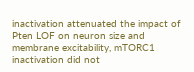inactivation attenuated the impact of Pten LOF on neuron size and membrane excitability, mTORC1 inactivation did not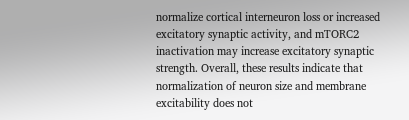normalize cortical interneuron loss or increased excitatory synaptic activity, and mTORC2 inactivation may increase excitatory synaptic strength. Overall, these results indicate that normalization of neuron size and membrane excitability does not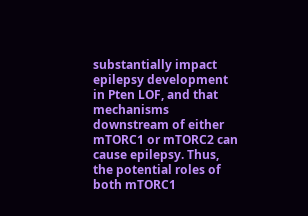substantially impact epilepsy development in Pten LOF, and that mechanisms downstream of either mTORC1 or mTORC2 can cause epilepsy. Thus, the potential roles of both mTORC1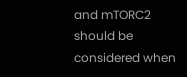and mTORC2 should be considered when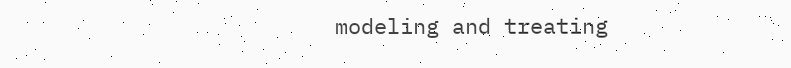modeling and treating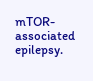mTOR-associated epilepsy.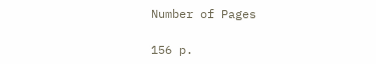Number of Pages

156 p.